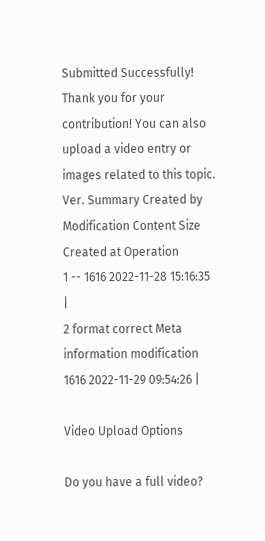Submitted Successfully!
Thank you for your contribution! You can also upload a video entry or images related to this topic.
Ver. Summary Created by Modification Content Size Created at Operation
1 -- 1616 2022-11-28 15:16:35 |
2 format correct Meta information modification 1616 2022-11-29 09:54:26 |

Video Upload Options

Do you have a full video?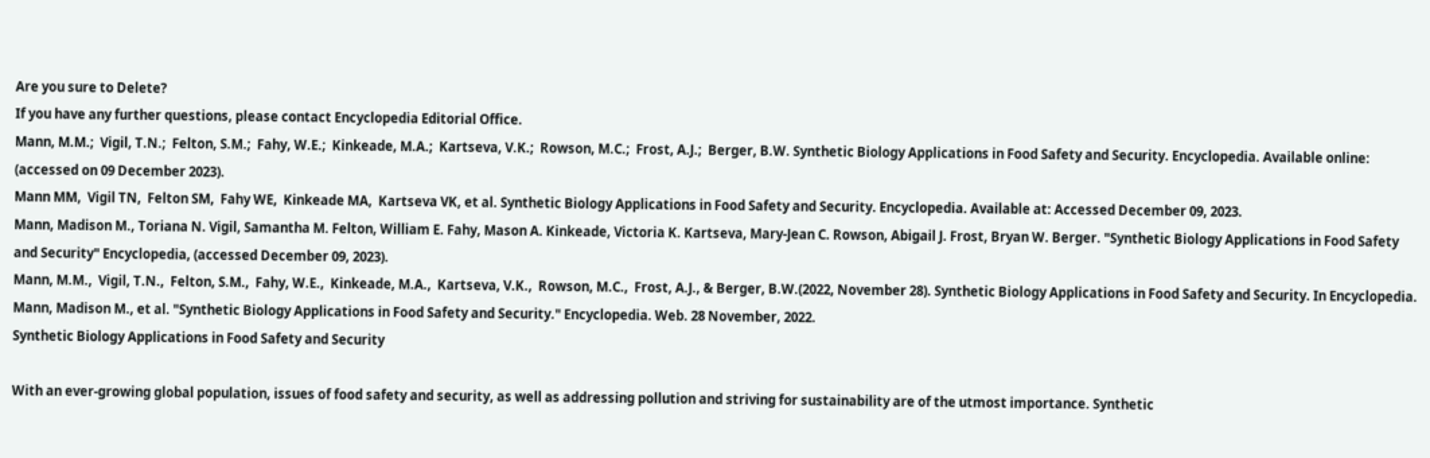Are you sure to Delete?
If you have any further questions, please contact Encyclopedia Editorial Office.
Mann, M.M.;  Vigil, T.N.;  Felton, S.M.;  Fahy, W.E.;  Kinkeade, M.A.;  Kartseva, V.K.;  Rowson, M.C.;  Frost, A.J.;  Berger, B.W. Synthetic Biology Applications in Food Safety and Security. Encyclopedia. Available online: (accessed on 09 December 2023).
Mann MM,  Vigil TN,  Felton SM,  Fahy WE,  Kinkeade MA,  Kartseva VK, et al. Synthetic Biology Applications in Food Safety and Security. Encyclopedia. Available at: Accessed December 09, 2023.
Mann, Madison M., Toriana N. Vigil, Samantha M. Felton, William E. Fahy, Mason A. Kinkeade, Victoria K. Kartseva, Mary-Jean C. Rowson, Abigail J. Frost, Bryan W. Berger. "Synthetic Biology Applications in Food Safety and Security" Encyclopedia, (accessed December 09, 2023).
Mann, M.M.,  Vigil, T.N.,  Felton, S.M.,  Fahy, W.E.,  Kinkeade, M.A.,  Kartseva, V.K.,  Rowson, M.C.,  Frost, A.J., & Berger, B.W.(2022, November 28). Synthetic Biology Applications in Food Safety and Security. In Encyclopedia.
Mann, Madison M., et al. "Synthetic Biology Applications in Food Safety and Security." Encyclopedia. Web. 28 November, 2022.
Synthetic Biology Applications in Food Safety and Security

With an ever-growing global population, issues of food safety and security, as well as addressing pollution and striving for sustainability are of the utmost importance. Synthetic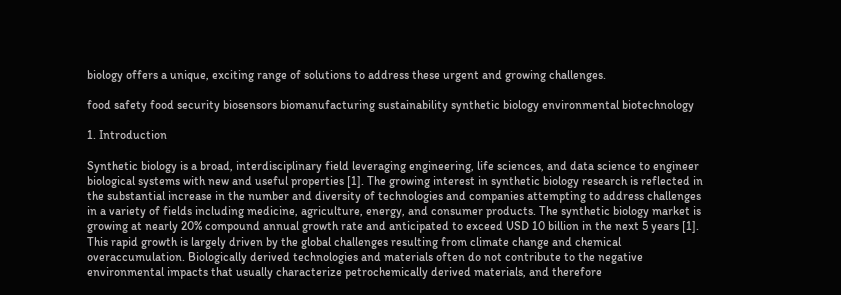biology offers a unique, exciting range of solutions to address these urgent and growing challenges.

food safety food security biosensors biomanufacturing sustainability synthetic biology environmental biotechnology

1. Introduction

Synthetic biology is a broad, interdisciplinary field leveraging engineering, life sciences, and data science to engineer biological systems with new and useful properties [1]. The growing interest in synthetic biology research is reflected in the substantial increase in the number and diversity of technologies and companies attempting to address challenges in a variety of fields including medicine, agriculture, energy, and consumer products. The synthetic biology market is growing at nearly 20% compound annual growth rate and anticipated to exceed USD 10 billion in the next 5 years [1]. This rapid growth is largely driven by the global challenges resulting from climate change and chemical overaccumulation. Biologically derived technologies and materials often do not contribute to the negative environmental impacts that usually characterize petrochemically derived materials, and therefore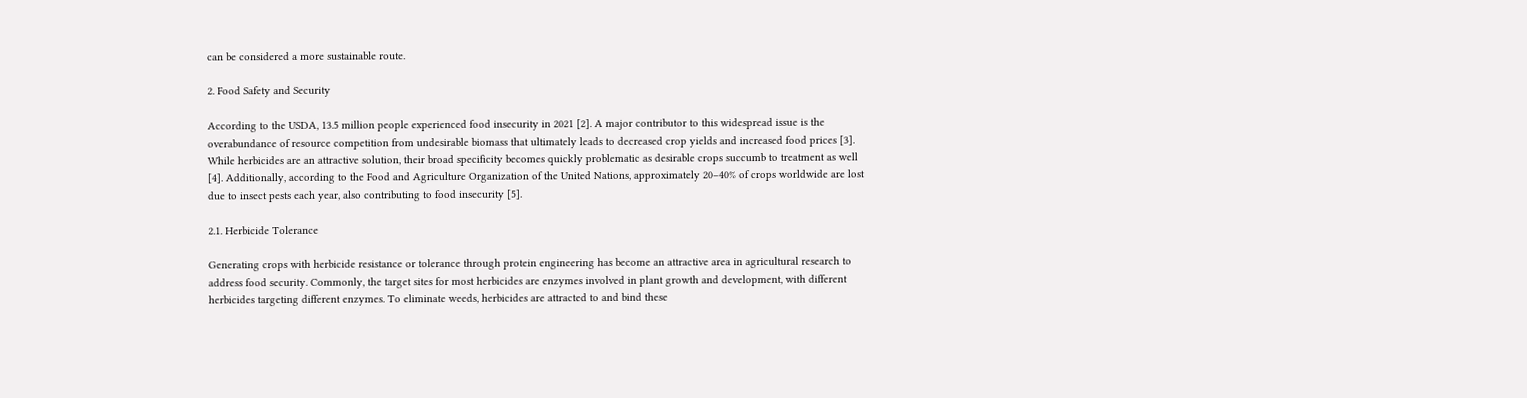can be considered a more sustainable route.

2. Food Safety and Security

According to the USDA, 13.5 million people experienced food insecurity in 2021 [2]. A major contributor to this widespread issue is the overabundance of resource competition from undesirable biomass that ultimately leads to decreased crop yields and increased food prices [3]. While herbicides are an attractive solution, their broad specificity becomes quickly problematic as desirable crops succumb to treatment as well [4]. Additionally, according to the Food and Agriculture Organization of the United Nations, approximately 20–40% of crops worldwide are lost due to insect pests each year, also contributing to food insecurity [5].

2.1. Herbicide Tolerance

Generating crops with herbicide resistance or tolerance through protein engineering has become an attractive area in agricultural research to address food security. Commonly, the target sites for most herbicides are enzymes involved in plant growth and development, with different herbicides targeting different enzymes. To eliminate weeds, herbicides are attracted to and bind these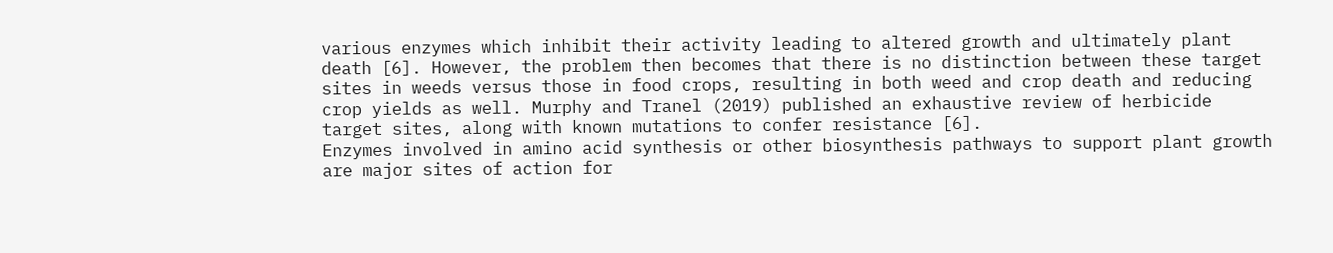various enzymes which inhibit their activity leading to altered growth and ultimately plant death [6]. However, the problem then becomes that there is no distinction between these target sites in weeds versus those in food crops, resulting in both weed and crop death and reducing crop yields as well. Murphy and Tranel (2019) published an exhaustive review of herbicide target sites, along with known mutations to confer resistance [6].
Enzymes involved in amino acid synthesis or other biosynthesis pathways to support plant growth are major sites of action for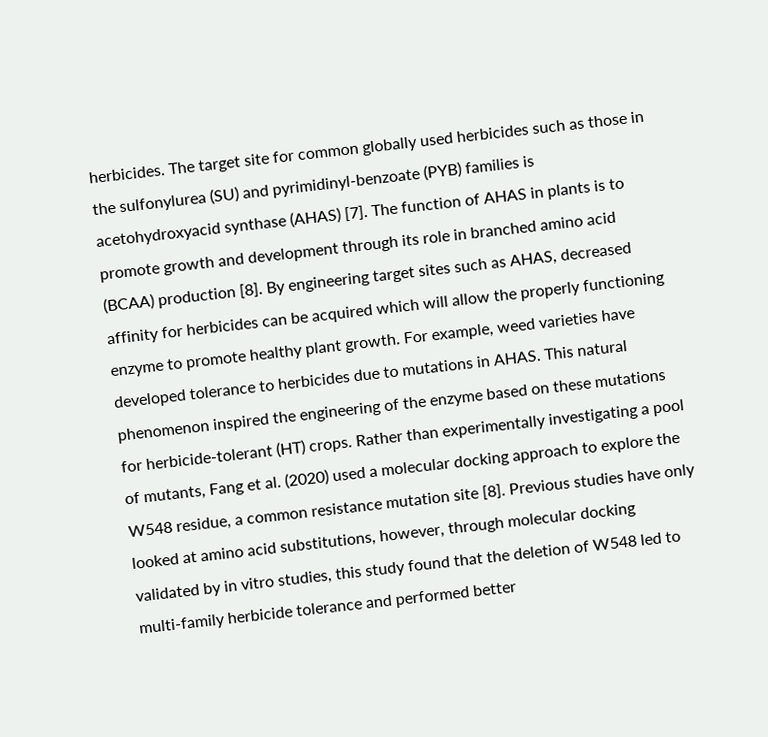herbicides. The target site for common globally used herbicides such as those in the sulfonylurea (SU) and pyrimidinyl-benzoate (PYB) families is acetohydroxyacid synthase (AHAS) [7]. The function of AHAS in plants is to promote growth and development through its role in branched amino acid (BCAA) production [8]. By engineering target sites such as AHAS, decreased affinity for herbicides can be acquired which will allow the properly functioning enzyme to promote healthy plant growth. For example, weed varieties have developed tolerance to herbicides due to mutations in AHAS. This natural phenomenon inspired the engineering of the enzyme based on these mutations for herbicide-tolerant (HT) crops. Rather than experimentally investigating a pool of mutants, Fang et al. (2020) used a molecular docking approach to explore the W548 residue, a common resistance mutation site [8]. Previous studies have only looked at amino acid substitutions, however, through molecular docking validated by in vitro studies, this study found that the deletion of W548 led to multi-family herbicide tolerance and performed better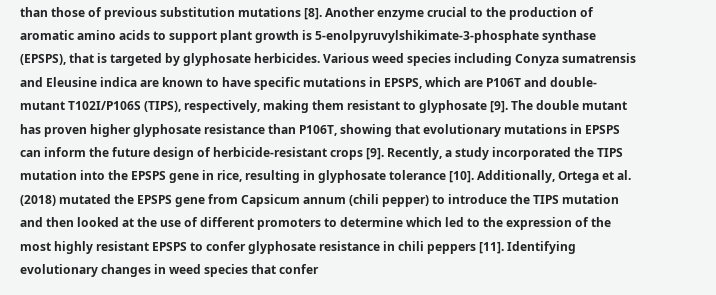than those of previous substitution mutations [8]. Another enzyme crucial to the production of aromatic amino acids to support plant growth is 5-enolpyruvylshikimate-3-phosphate synthase (EPSPS), that is targeted by glyphosate herbicides. Various weed species including Conyza sumatrensis and Eleusine indica are known to have specific mutations in EPSPS, which are P106T and double-mutant T102I/P106S (TIPS), respectively, making them resistant to glyphosate [9]. The double mutant has proven higher glyphosate resistance than P106T, showing that evolutionary mutations in EPSPS can inform the future design of herbicide-resistant crops [9]. Recently, a study incorporated the TIPS mutation into the EPSPS gene in rice, resulting in glyphosate tolerance [10]. Additionally, Ortega et al. (2018) mutated the EPSPS gene from Capsicum annum (chili pepper) to introduce the TIPS mutation and then looked at the use of different promoters to determine which led to the expression of the most highly resistant EPSPS to confer glyphosate resistance in chili peppers [11]. Identifying evolutionary changes in weed species that confer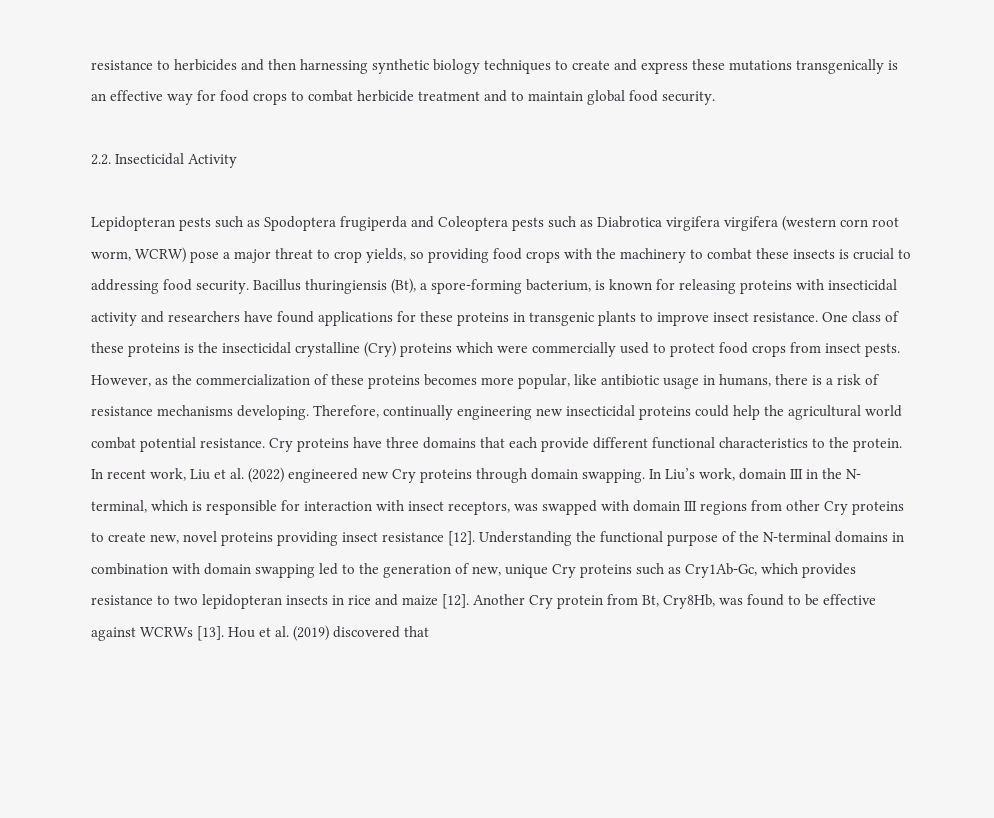resistance to herbicides and then harnessing synthetic biology techniques to create and express these mutations transgenically is an effective way for food crops to combat herbicide treatment and to maintain global food security.

2.2. Insecticidal Activity

Lepidopteran pests such as Spodoptera frugiperda and Coleoptera pests such as Diabrotica virgifera virgifera (western corn root worm, WCRW) pose a major threat to crop yields, so providing food crops with the machinery to combat these insects is crucial to addressing food security. Bacillus thuringiensis (Bt), a spore-forming bacterium, is known for releasing proteins with insecticidal activity and researchers have found applications for these proteins in transgenic plants to improve insect resistance. One class of these proteins is the insecticidal crystalline (Cry) proteins which were commercially used to protect food crops from insect pests. However, as the commercialization of these proteins becomes more popular, like antibiotic usage in humans, there is a risk of resistance mechanisms developing. Therefore, continually engineering new insecticidal proteins could help the agricultural world combat potential resistance. Cry proteins have three domains that each provide different functional characteristics to the protein. In recent work, Liu et al. (2022) engineered new Cry proteins through domain swapping. In Liu’s work, domain III in the N-terminal, which is responsible for interaction with insect receptors, was swapped with domain III regions from other Cry proteins to create new, novel proteins providing insect resistance [12]. Understanding the functional purpose of the N-terminal domains in combination with domain swapping led to the generation of new, unique Cry proteins such as Cry1Ab-Gc, which provides resistance to two lepidopteran insects in rice and maize [12]. Another Cry protein from Bt, Cry8Hb, was found to be effective against WCRWs [13]. Hou et al. (2019) discovered that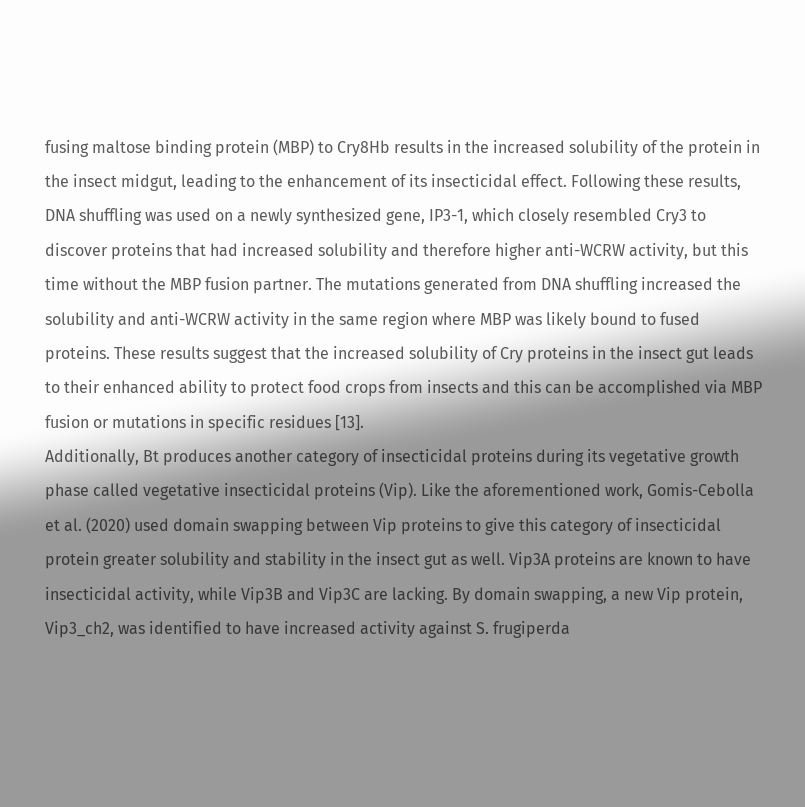fusing maltose binding protein (MBP) to Cry8Hb results in the increased solubility of the protein in the insect midgut, leading to the enhancement of its insecticidal effect. Following these results, DNA shuffling was used on a newly synthesized gene, IP3-1, which closely resembled Cry3 to discover proteins that had increased solubility and therefore higher anti-WCRW activity, but this time without the MBP fusion partner. The mutations generated from DNA shuffling increased the solubility and anti-WCRW activity in the same region where MBP was likely bound to fused proteins. These results suggest that the increased solubility of Cry proteins in the insect gut leads to their enhanced ability to protect food crops from insects and this can be accomplished via MBP fusion or mutations in specific residues [13].
Additionally, Bt produces another category of insecticidal proteins during its vegetative growth phase called vegetative insecticidal proteins (Vip). Like the aforementioned work, Gomis-Cebolla et al. (2020) used domain swapping between Vip proteins to give this category of insecticidal protein greater solubility and stability in the insect gut as well. Vip3A proteins are known to have insecticidal activity, while Vip3B and Vip3C are lacking. By domain swapping, a new Vip protein, Vip3_ch2, was identified to have increased activity against S. frugiperda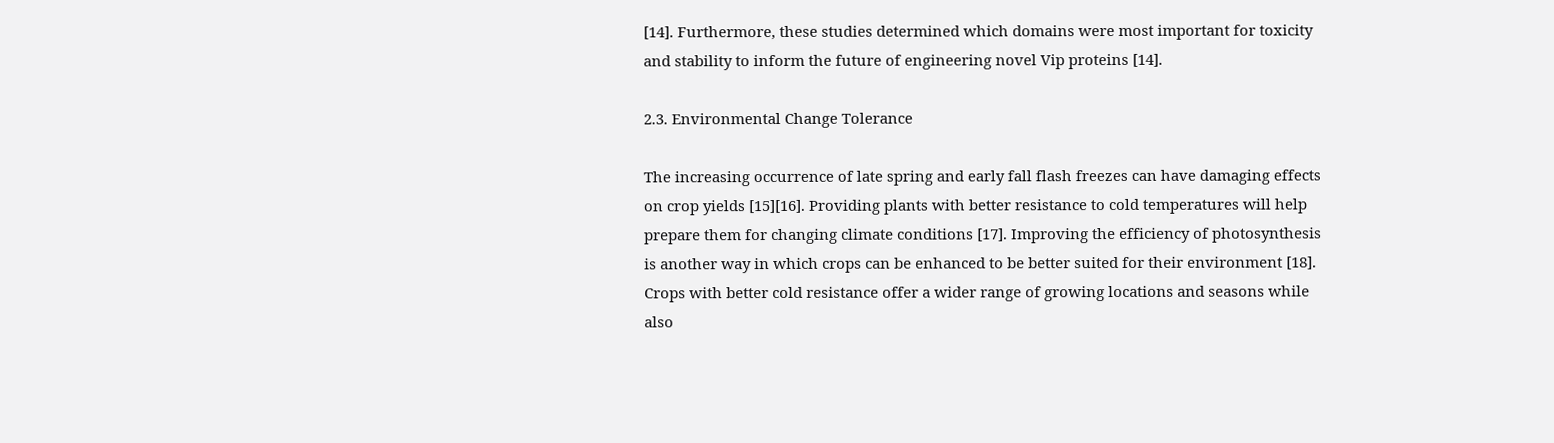[14]. Furthermore, these studies determined which domains were most important for toxicity and stability to inform the future of engineering novel Vip proteins [14].

2.3. Environmental Change Tolerance

The increasing occurrence of late spring and early fall flash freezes can have damaging effects on crop yields [15][16]. Providing plants with better resistance to cold temperatures will help prepare them for changing climate conditions [17]. Improving the efficiency of photosynthesis is another way in which crops can be enhanced to be better suited for their environment [18].
Crops with better cold resistance offer a wider range of growing locations and seasons while also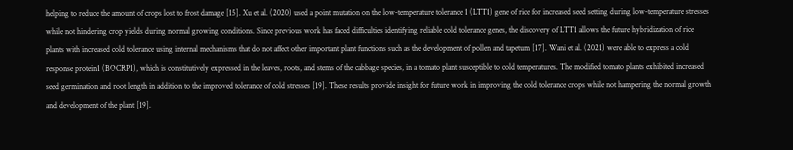helping to reduce the amount of crops lost to frost damage [15]. Xu et al. (2020) used a point mutation on the low-temperature tolerance 1 (LTT1) gene of rice for increased seed setting during low-temperature stresses while not hindering crop yields during normal growing conditions. Since previous work has faced difficulties identifying reliable cold tolerance genes, the discovery of LTT1 allows the future hybridization of rice plants with increased cold tolerance using internal mechanisms that do not affect other important plant functions such as the development of pollen and tapetum [17]. Wani et al. (2021) were able to express a cold response protein1 (BOCRP1), which is constitutively expressed in the leaves, roots, and stems of the cabbage species, in a tomato plant susceptible to cold temperatures. The modified tomato plants exhibited increased seed germination and root length in addition to the improved tolerance of cold stresses [19]. These results provide insight for future work in improving the cold tolerance crops while not hampering the normal growth and development of the plant [19].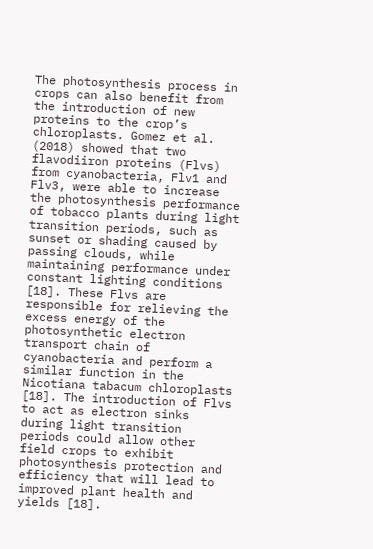The photosynthesis process in crops can also benefit from the introduction of new proteins to the crop’s chloroplasts. Gomez et al. (2018) showed that two flavodiiron proteins (Flvs) from cyanobacteria, Flv1 and Flv3, were able to increase the photosynthesis performance of tobacco plants during light transition periods, such as sunset or shading caused by passing clouds, while maintaining performance under constant lighting conditions [18]. These Flvs are responsible for relieving the excess energy of the photosynthetic electron transport chain of cyanobacteria and perform a similar function in the Nicotiana tabacum chloroplasts [18]. The introduction of Flvs to act as electron sinks during light transition periods could allow other field crops to exhibit photosynthesis protection and efficiency that will lead to improved plant health and yields [18].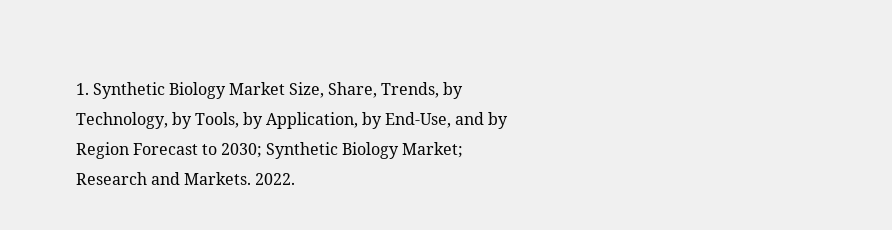1. Synthetic Biology Market Size, Share, Trends, by Technology, by Tools, by Application, by End-Use, and by Region Forecast to 2030; Synthetic Biology Market; Research and Markets. 2022.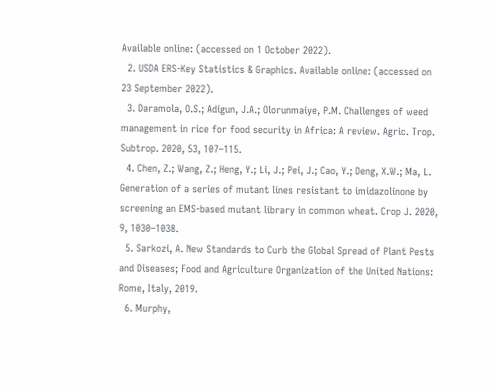Available online: (accessed on 1 October 2022).
  2. USDA ERS-Key Statistics & Graphics. Available online: (accessed on 23 September 2022).
  3. Daramola, O.S.; Adigun, J.A.; Olorunmaiye, P.M. Challenges of weed management in rice for food security in Africa: A review. Agric. Trop. Subtrop. 2020, 53, 107–115.
  4. Chen, Z.; Wang, Z.; Heng, Y.; Li, J.; Pei, J.; Cao, Y.; Deng, X.W.; Ma, L. Generation of a series of mutant lines resistant to imidazolinone by screening an EMS-based mutant library in common wheat. Crop J. 2020, 9, 1030–1038.
  5. Sarkozi, A. New Standards to Curb the Global Spread of Plant Pests and Diseases; Food and Agriculture Organization of the United Nations: Rome, Italy, 2019.
  6. Murphy,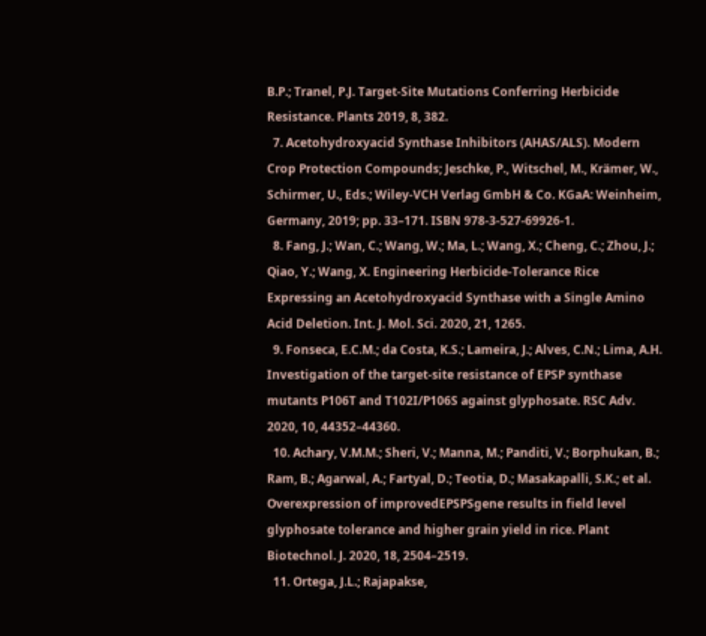B.P.; Tranel, P.J. Target-Site Mutations Conferring Herbicide Resistance. Plants 2019, 8, 382.
  7. Acetohydroxyacid Synthase Inhibitors (AHAS/ALS). Modern Crop Protection Compounds; Jeschke, P., Witschel, M., Krämer, W., Schirmer, U., Eds.; Wiley-VCH Verlag GmbH & Co. KGaA: Weinheim, Germany, 2019; pp. 33–171. ISBN 978-3-527-69926-1.
  8. Fang, J.; Wan, C.; Wang, W.; Ma, L.; Wang, X.; Cheng, C.; Zhou, J.; Qiao, Y.; Wang, X. Engineering Herbicide-Tolerance Rice Expressing an Acetohydroxyacid Synthase with a Single Amino Acid Deletion. Int. J. Mol. Sci. 2020, 21, 1265.
  9. Fonseca, E.C.M.; da Costa, K.S.; Lameira, J.; Alves, C.N.; Lima, A.H. Investigation of the target-site resistance of EPSP synthase mutants P106T and T102I/P106S against glyphosate. RSC Adv. 2020, 10, 44352–44360.
  10. Achary, V.M.M.; Sheri, V.; Manna, M.; Panditi, V.; Borphukan, B.; Ram, B.; Agarwal, A.; Fartyal, D.; Teotia, D.; Masakapalli, S.K.; et al. Overexpression of improvedEPSPSgene results in field level glyphosate tolerance and higher grain yield in rice. Plant Biotechnol. J. 2020, 18, 2504–2519.
  11. Ortega, J.L.; Rajapakse,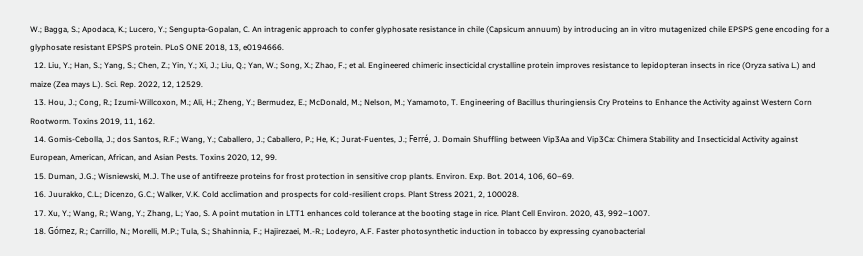W.; Bagga, S.; Apodaca, K.; Lucero, Y.; Sengupta-Gopalan, C. An intragenic approach to confer glyphosate resistance in chile (Capsicum annuum) by introducing an in vitro mutagenized chile EPSPS gene encoding for a glyphosate resistant EPSPS protein. PLoS ONE 2018, 13, e0194666.
  12. Liu, Y.; Han, S.; Yang, S.; Chen, Z.; Yin, Y.; Xi, J.; Liu, Q.; Yan, W.; Song, X.; Zhao, F.; et al. Engineered chimeric insecticidal crystalline protein improves resistance to lepidopteran insects in rice (Oryza sativa L.) and maize (Zea mays L.). Sci. Rep. 2022, 12, 12529.
  13. Hou, J.; Cong, R.; Izumi-Willcoxon, M.; Ali, H.; Zheng, Y.; Bermudez, E.; McDonald, M.; Nelson, M.; Yamamoto, T. Engineering of Bacillus thuringiensis Cry Proteins to Enhance the Activity against Western Corn Rootworm. Toxins 2019, 11, 162.
  14. Gomis-Cebolla, J.; dos Santos, R.F.; Wang, Y.; Caballero, J.; Caballero, P.; He, K.; Jurat-Fuentes, J.; Ferré, J. Domain Shuffling between Vip3Aa and Vip3Ca: Chimera Stability and Insecticidal Activity against European, American, African, and Asian Pests. Toxins 2020, 12, 99.
  15. Duman, J.G.; Wisniewski, M.J. The use of antifreeze proteins for frost protection in sensitive crop plants. Environ. Exp. Bot. 2014, 106, 60–69.
  16. Juurakko, C.L.; Dicenzo, G.C.; Walker, V.K. Cold acclimation and prospects for cold-resilient crops. Plant Stress 2021, 2, 100028.
  17. Xu, Y.; Wang, R.; Wang, Y.; Zhang, L.; Yao, S. A point mutation in LTT1 enhances cold tolerance at the booting stage in rice. Plant Cell Environ. 2020, 43, 992–1007.
  18. Gómez, R.; Carrillo, N.; Morelli, M.P.; Tula, S.; Shahinnia, F.; Hajirezaei, M.-R.; Lodeyro, A.F. Faster photosynthetic induction in tobacco by expressing cyanobacterial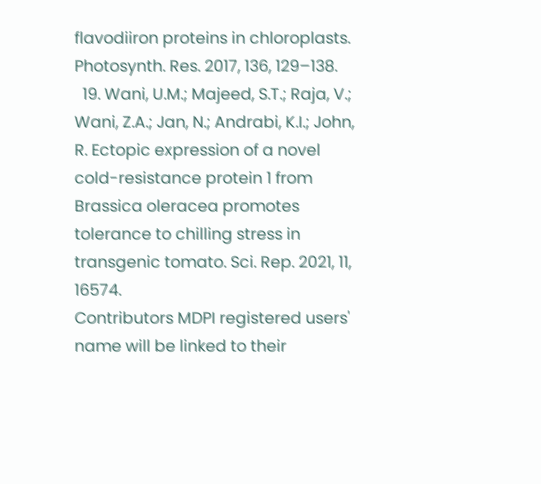flavodiiron proteins in chloroplasts. Photosynth. Res. 2017, 136, 129–138.
  19. Wani, U.M.; Majeed, S.T.; Raja, V.; Wani, Z.A.; Jan, N.; Andrabi, K.I.; John, R. Ectopic expression of a novel cold-resistance protein 1 from Brassica oleracea promotes tolerance to chilling stress in transgenic tomato. Sci. Rep. 2021, 11, 16574.
Contributors MDPI registered users' name will be linked to their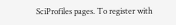SciProfiles pages. To register with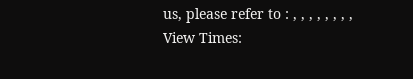us, please refer to : , , , , , , , ,
View Times: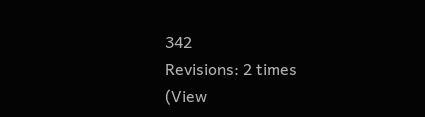342
Revisions: 2 times (View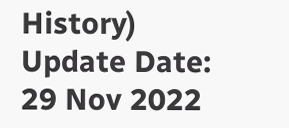History)
Update Date: 29 Nov 2022